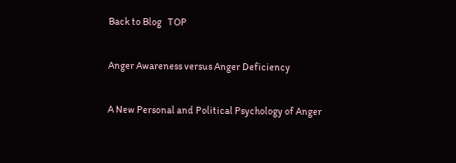Back to Blog   TOP

Anger Awareness versus Anger Deficiency

A New Personal and Political Psychology of Anger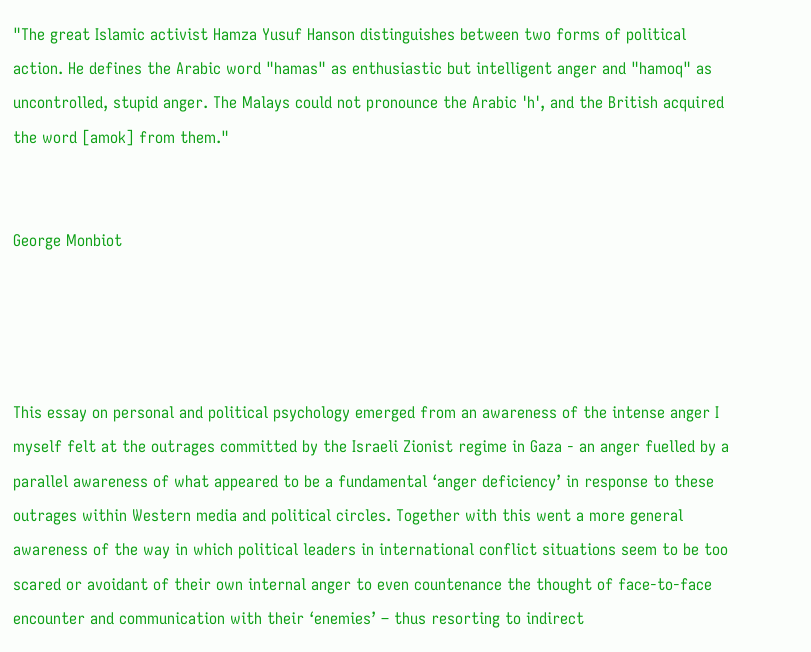"The great Islamic activist Hamza Yusuf Hanson distinguishes between two forms of political action. He defines the Arabic word "hamas" as enthusiastic but intelligent anger and "hamoq" as uncontrolled, stupid anger. The Malays could not pronounce the Arabic 'h', and the British acquired the word [amok] from them."


George Monbiot




This essay on personal and political psychology emerged from an awareness of the intense anger I myself felt at the outrages committed by the Israeli Zionist regime in Gaza - an anger fuelled by a parallel awareness of what appeared to be a fundamental ‘anger deficiency’ in response to these outrages within Western media and political circles. Together with this went a more general awareness of the way in which political leaders in international conflict situations seem to be too scared or avoidant of their own internal anger to even countenance the thought of face-to-face encounter and communication with their ‘enemies’ – thus resorting to indirect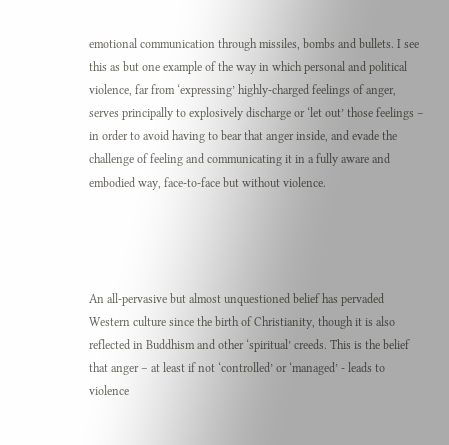emotional communication through missiles, bombs and bullets. I see this as but one example of the way in which personal and political violence, far from ‘expressing’ highly-charged feelings of anger, serves principally to explosively discharge or ‘let out’ those feelings – in order to avoid having to bear that anger inside, and evade the challenge of feeling and communicating it in a fully aware and embodied way, face-to-face but without violence.




An all-pervasive but almost unquestioned belief has pervaded Western culture since the birth of Christianity, though it is also reflected in Buddhism and other ‘spiritual’ creeds. This is the belief that anger – at least if not ‘controlled’ or ‘managed’ - leads to violence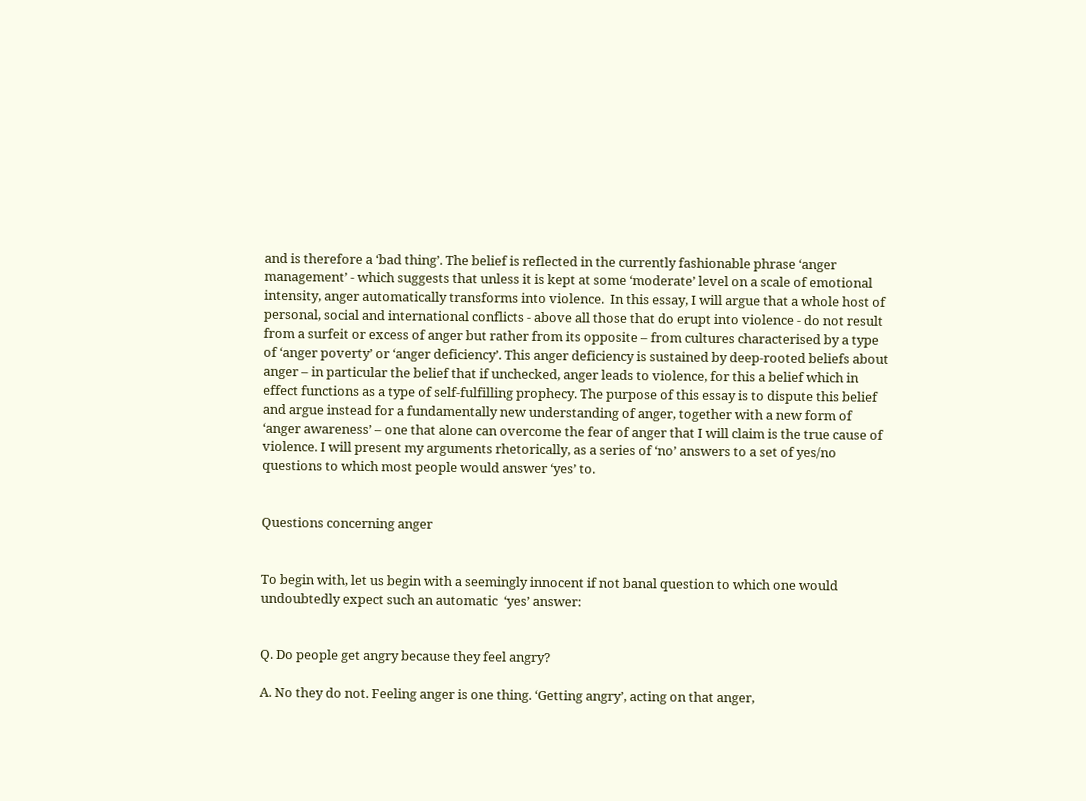and is therefore a ‘bad thing’. The belief is reflected in the currently fashionable phrase ‘anger management’ - which suggests that unless it is kept at some ‘moderate’ level on a scale of emotional intensity, anger automatically transforms into violence.  In this essay, I will argue that a whole host of personal, social and international conflicts - above all those that do erupt into violence - do not result from a surfeit or excess of anger but rather from its opposite – from cultures characterised by a type of ‘anger poverty’ or ‘anger deficiency’. This anger deficiency is sustained by deep-rooted beliefs about anger – in particular the belief that if unchecked, anger leads to violence, for this a belief which in effect functions as a type of self-fulfilling prophecy. The purpose of this essay is to dispute this belief and argue instead for a fundamentally new understanding of anger, together with a new form of ‘anger awareness’ – one that alone can overcome the fear of anger that I will claim is the true cause of violence. I will present my arguments rhetorically, as a series of ‘no’ answers to a set of yes/no questions to which most people would answer ‘yes’ to.


Questions concerning anger


To begin with, let us begin with a seemingly innocent if not banal question to which one would undoubtedly expect such an automatic  ‘yes’ answer:


Q. Do people get angry because they feel angry?

A. No they do not. Feeling anger is one thing. ‘Getting angry’, acting on that anger,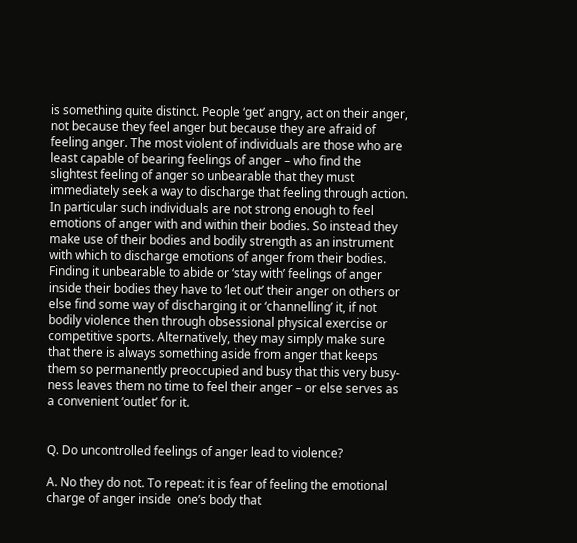is something quite distinct. People ‘get’ angry, act on their anger, not because they feel anger but because they are afraid of feeling anger. The most violent of individuals are those who are least capable of bearing feelings of anger – who find the slightest feeling of anger so unbearable that they must immediately seek a way to discharge that feeling through action. In particular such individuals are not strong enough to feel emotions of anger with and within their bodies. So instead they make use of their bodies and bodily strength as an instrument with which to discharge emotions of anger from their bodies. Finding it unbearable to abide or ‘stay with’ feelings of anger inside their bodies they have to ‘let out’ their anger on others or else find some way of discharging it or ‘channelling’ it, if not bodily violence then through obsessional physical exercise or competitive sports. Alternatively, they may simply make sure that there is always something aside from anger that keeps them so permanently preoccupied and busy that this very busy-ness leaves them no time to feel their anger – or else serves as a convenient ‘outlet’ for it.


Q. Do uncontrolled feelings of anger lead to violence?

A. No they do not. To repeat: it is fear of feeling the emotional charge of anger inside  one’s body that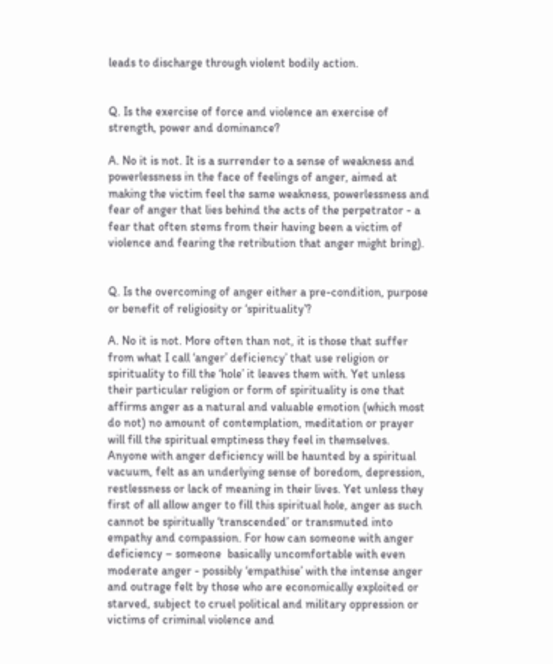leads to discharge through violent bodily action.


Q. Is the exercise of force and violence an exercise of strength, power and dominance?

A. No it is not. It is a surrender to a sense of weakness and powerlessness in the face of feelings of anger, aimed at making the victim feel the same weakness, powerlessness and fear of anger that lies behind the acts of the perpetrator - a fear that often stems from their having been a victim of violence and fearing the retribution that anger might bring).


Q. Is the overcoming of anger either a pre-condition, purpose or benefit of religiosity or ‘spirituality’?

A. No it is not. More often than not, it is those that suffer from what I call ‘anger’ deficiency’ that use religion or spirituality to fill the ‘hole’ it leaves them with. Yet unless their particular religion or form of spirituality is one that affirms anger as a natural and valuable emotion (which most do not) no amount of contemplation, meditation or prayer will fill the spiritual emptiness they feel in themselves. Anyone with anger deficiency will be haunted by a spiritual vacuum, felt as an underlying sense of boredom, depression, restlessness or lack of meaning in their lives. Yet unless they first of all allow anger to fill this spiritual hole, anger as such cannot be spiritually ‘transcended’ or transmuted into empathy and compassion. For how can someone with anger deficiency – someone  basically uncomfortable with even moderate anger - possibly ‘empathise’ with the intense anger and outrage felt by those who are economically exploited or starved, subject to cruel political and military oppression or victims of criminal violence and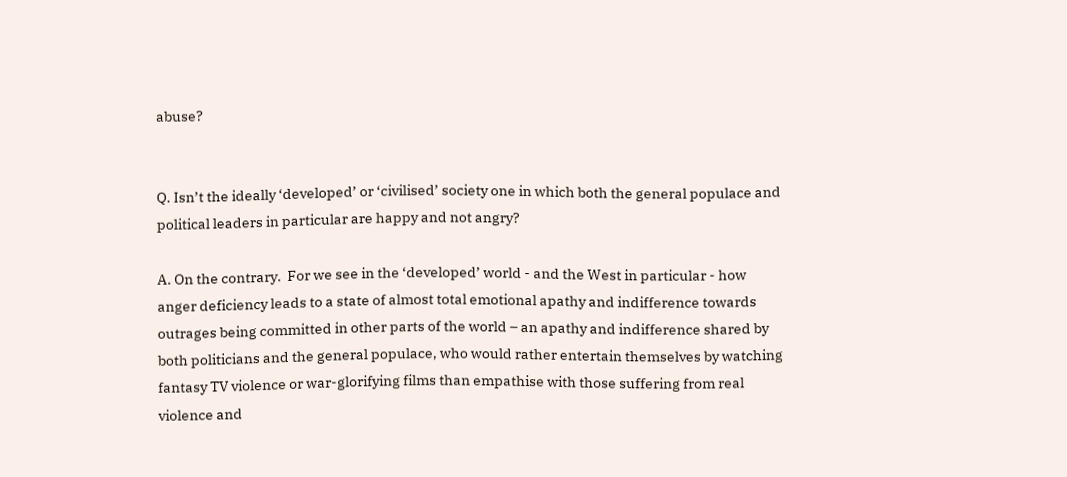abuse?


Q. Isn’t the ideally ‘developed’ or ‘civilised’ society one in which both the general populace and political leaders in particular are happy and not angry?

A. On the contrary.  For we see in the ‘developed’ world - and the West in particular - how anger deficiency leads to a state of almost total emotional apathy and indifference towards outrages being committed in other parts of the world – an apathy and indifference shared by both politicians and the general populace, who would rather entertain themselves by watching fantasy TV violence or war-glorifying films than empathise with those suffering from real violence and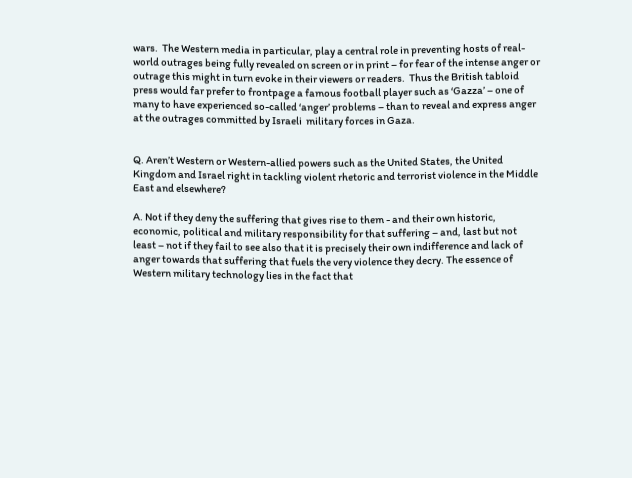wars.  The Western media in particular, play a central role in preventing hosts of real-world outrages being fully revealed on screen or in print – for fear of the intense anger or outrage this might in turn evoke in their viewers or readers.  Thus the British tabloid press would far prefer to frontpage a famous football player such as ‘Gazza’ – one of many to have experienced so-called ‘anger’ problems – than to reveal and express anger at the outrages committed by Israeli  military forces in Gaza.


Q. Aren’t Western or Western-allied powers such as the United States, the United Kingdom and Israel right in tackling violent rhetoric and terrorist violence in the Middle East and elsewhere?

A. Not if they deny the suffering that gives rise to them - and their own historic, economic, political and military responsibility for that suffering – and, last but not least – not if they fail to see also that it is precisely their own indifference and lack of anger towards that suffering that fuels the very violence they decry. The essence of Western military technology lies in the fact that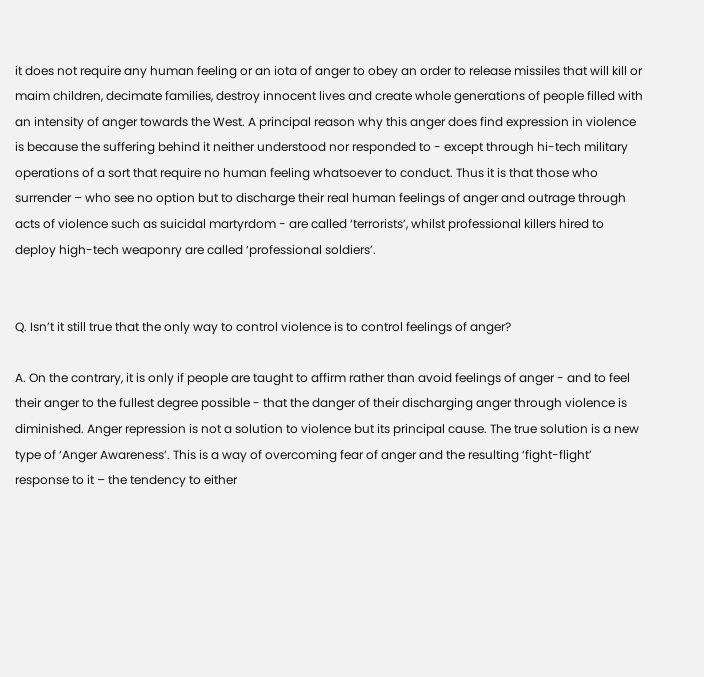it does not require any human feeling or an iota of anger to obey an order to release missiles that will kill or maim children, decimate families, destroy innocent lives and create whole generations of people filled with an intensity of anger towards the West. A principal reason why this anger does find expression in violence is because the suffering behind it neither understood nor responded to - except through hi-tech military operations of a sort that require no human feeling whatsoever to conduct. Thus it is that those who surrender – who see no option but to discharge their real human feelings of anger and outrage through acts of violence such as suicidal martyrdom - are called ‘terrorists’, whilst professional killers hired to deploy high-tech weaponry are called ‘professional soldiers’.


Q. Isn’t it still true that the only way to control violence is to control feelings of anger?

A. On the contrary, it is only if people are taught to affirm rather than avoid feelings of anger - and to feel their anger to the fullest degree possible - that the danger of their discharging anger through violence is diminished. Anger repression is not a solution to violence but its principal cause. The true solution is a new type of ‘Anger Awareness’. This is a way of overcoming fear of anger and the resulting ‘fight-flight’ response to it – the tendency to either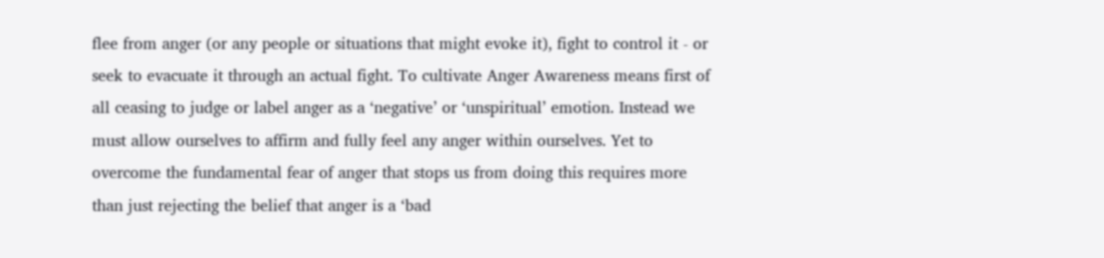flee from anger (or any people or situations that might evoke it), fight to control it - or seek to evacuate it through an actual fight. To cultivate Anger Awareness means first of all ceasing to judge or label anger as a ‘negative’ or ‘unspiritual’ emotion. Instead we must allow ourselves to affirm and fully feel any anger within ourselves. Yet to overcome the fundamental fear of anger that stops us from doing this requires more than just rejecting the belief that anger is a ‘bad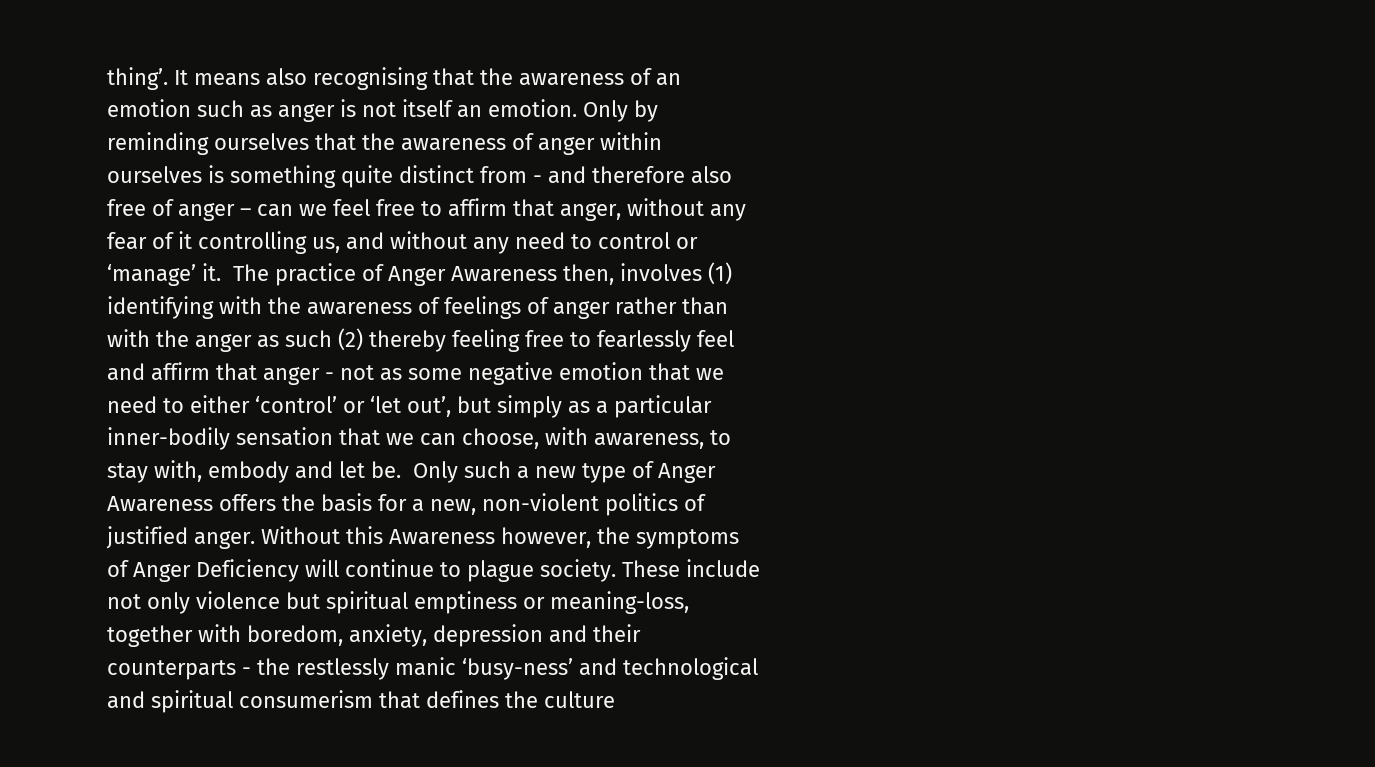thing’. It means also recognising that the awareness of an emotion such as anger is not itself an emotion. Only by reminding ourselves that the awareness of anger within ourselves is something quite distinct from - and therefore also free of anger – can we feel free to affirm that anger, without any fear of it controlling us, and without any need to control or ‘manage’ it.  The practice of Anger Awareness then, involves (1) identifying with the awareness of feelings of anger rather than with the anger as such (2) thereby feeling free to fearlessly feel and affirm that anger - not as some negative emotion that we need to either ‘control’ or ‘let out’, but simply as a particular inner-bodily sensation that we can choose, with awareness, to stay with, embody and let be.  Only such a new type of Anger Awareness offers the basis for a new, non-violent politics of justified anger. Without this Awareness however, the symptoms of Anger Deficiency will continue to plague society. These include not only violence but spiritual emptiness or meaning-loss, together with boredom, anxiety, depression and their counterparts - the restlessly manic ‘busy-ness’ and technological and spiritual consumerism that defines the culture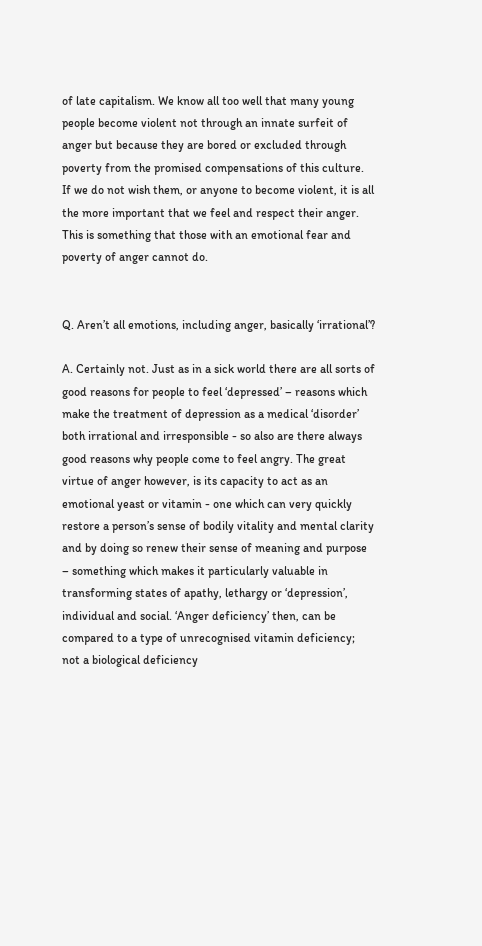of late capitalism. We know all too well that many young people become violent not through an innate surfeit of anger but because they are bored or excluded through poverty from the promised compensations of this culture. If we do not wish them, or anyone to become violent, it is all the more important that we feel and respect their anger. This is something that those with an emotional fear and poverty of anger cannot do.


Q. Aren’t all emotions, including anger, basically ‘irrational’?

A. Certainly not. Just as in a sick world there are all sorts of good reasons for people to feel ‘depressed’ – reasons which make the treatment of depression as a medical ‘disorder’ both irrational and irresponsible - so also are there always good reasons why people come to feel angry. The great virtue of anger however, is its capacity to act as an emotional yeast or vitamin - one which can very quickly restore a person’s sense of bodily vitality and mental clarity and by doing so renew their sense of meaning and purpose – something which makes it particularly valuable in transforming states of apathy, lethargy or ‘depression’, individual and social. ‘Anger deficiency’ then, can be compared to a type of unrecognised vitamin deficiency; not a biological deficiency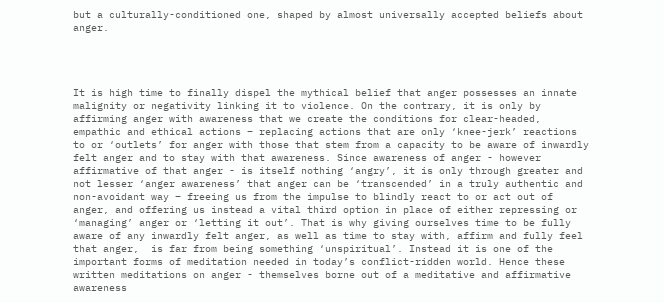but a culturally-conditioned one, shaped by almost universally accepted beliefs about anger.




It is high time to finally dispel the mythical belief that anger possesses an innate malignity or negativity linking it to violence. On the contrary, it is only by affirming anger with awareness that we create the conditions for clear-headed, empathic and ethical actions – replacing actions that are only ‘knee-jerk’ reactions to or ‘outlets’ for anger with those that stem from a capacity to be aware of inwardly felt anger and to stay with that awareness. Since awareness of anger - however affirmative of that anger - is itself nothing ‘angry’, it is only through greater and not lesser ‘anger awareness’ that anger can be ‘transcended’ in a truly authentic and non-avoidant way – freeing us from the impulse to blindly react to or act out of anger, and offering us instead a vital third option in place of either repressing or ‘managing’ anger or ‘letting it out’. That is why giving ourselves time to be fully aware of any inwardly felt anger, as well as time to stay with, affirm and fully feel that anger,  is far from being something ‘unspiritual’. Instead it is one of the important forms of meditation needed in today’s conflict-ridden world. Hence these written meditations on anger - themselves borne out of a meditative and affirmative awareness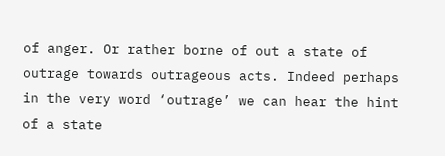of anger. Or rather borne of out a state of outrage towards outrageous acts. Indeed perhaps in the very word ‘outrage’ we can hear the hint of a state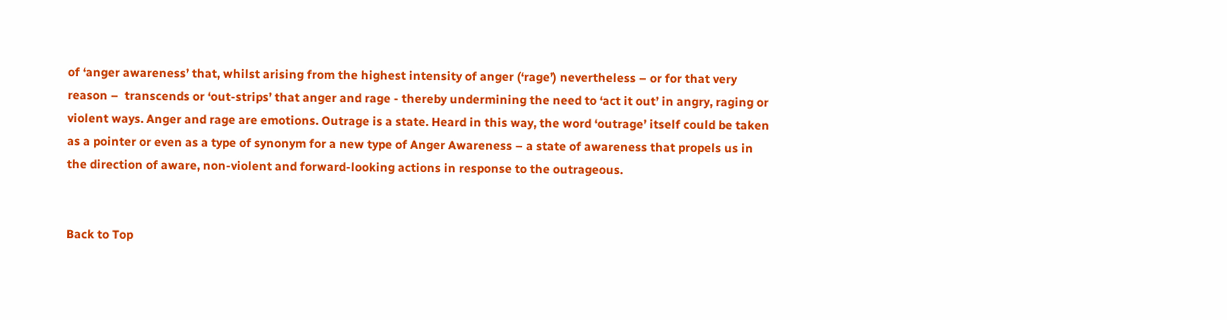of ‘anger awareness’ that, whilst arising from the highest intensity of anger (‘rage’) nevertheless – or for that very reason –  transcends or ‘out-strips’ that anger and rage - thereby undermining the need to ‘act it out’ in angry, raging or violent ways. Anger and rage are emotions. Outrage is a state. Heard in this way, the word ‘outrage’ itself could be taken as a pointer or even as a type of synonym for a new type of Anger Awareness – a state of awareness that propels us in the direction of aware, non-violent and forward-looking actions in response to the outrageous.


Back to Top